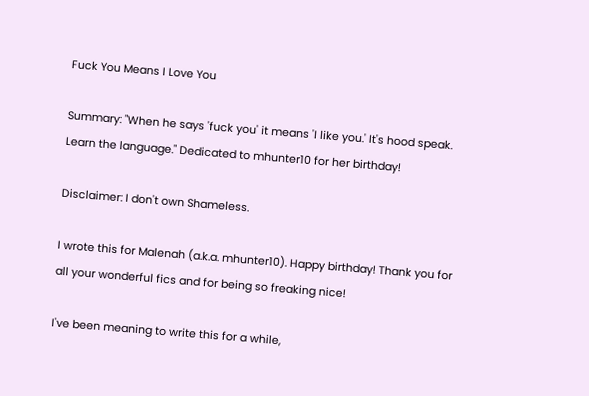Fuck You Means I Love You

Summary: "When he says 'fuck you' it means 'I like you.' It's hood speak. Learn the language." Dedicated to mhunter10 for her birthday!

Disclaimer: I don't own Shameless.

I wrote this for Malenah (a.k.a. mhunter10). Happy birthday! Thank you for all your wonderful fics and for being so freaking nice!

I've been meaning to write this for a while,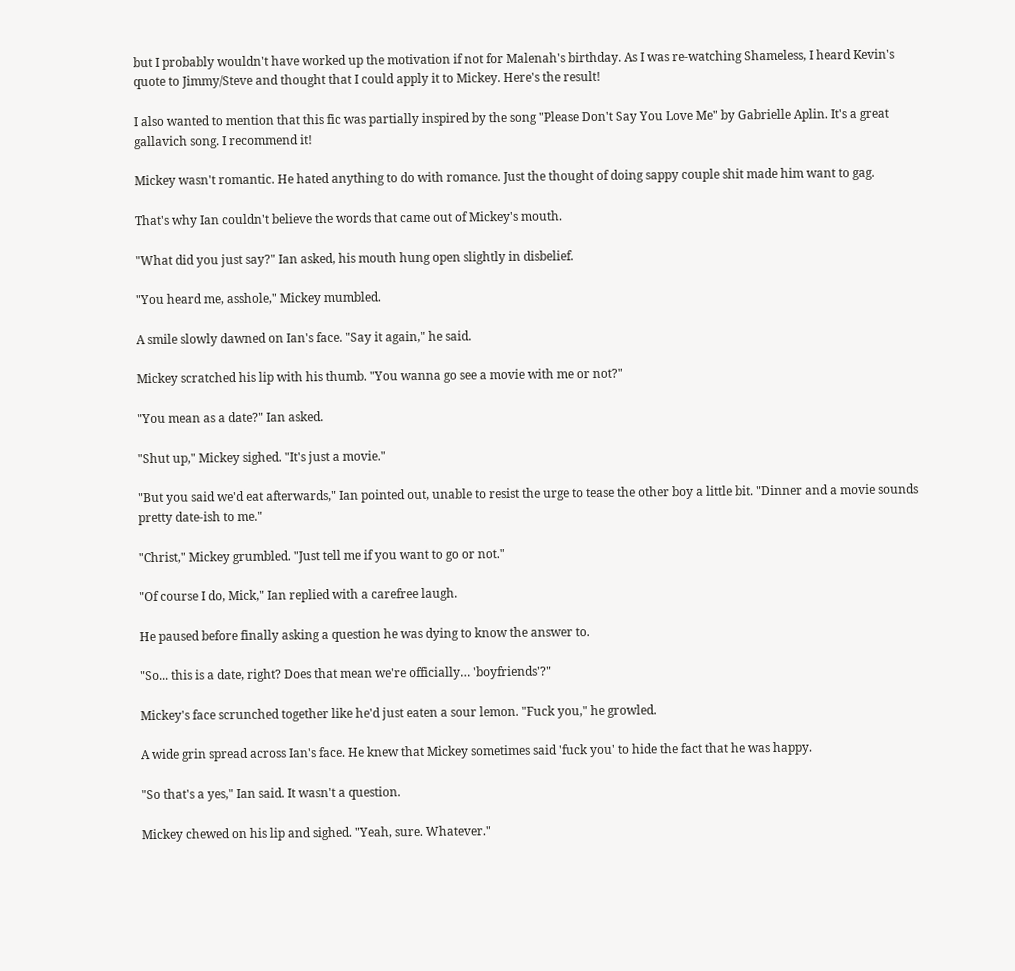but I probably wouldn't have worked up the motivation if not for Malenah's birthday. As I was re-watching Shameless, I heard Kevin's quote to Jimmy/Steve and thought that I could apply it to Mickey. Here's the result!

I also wanted to mention that this fic was partially inspired by the song "Please Don't Say You Love Me" by Gabrielle Aplin. It's a great gallavich song. I recommend it!

Mickey wasn't romantic. He hated anything to do with romance. Just the thought of doing sappy couple shit made him want to gag.

That's why Ian couldn't believe the words that came out of Mickey's mouth.

"What did you just say?" Ian asked, his mouth hung open slightly in disbelief.

"You heard me, asshole," Mickey mumbled.

A smile slowly dawned on Ian's face. "Say it again," he said.

Mickey scratched his lip with his thumb. "You wanna go see a movie with me or not?"

"You mean as a date?" Ian asked.

"Shut up," Mickey sighed. "It's just a movie."

"But you said we'd eat afterwards," Ian pointed out, unable to resist the urge to tease the other boy a little bit. "Dinner and a movie sounds pretty date-ish to me."

"Christ," Mickey grumbled. "Just tell me if you want to go or not."

"Of course I do, Mick," Ian replied with a carefree laugh.

He paused before finally asking a question he was dying to know the answer to.

"So... this is a date, right? Does that mean we're officially… 'boyfriends'?"

Mickey's face scrunched together like he'd just eaten a sour lemon. "Fuck you," he growled.

A wide grin spread across Ian's face. He knew that Mickey sometimes said 'fuck you' to hide the fact that he was happy.

"So that's a yes," Ian said. It wasn't a question.

Mickey chewed on his lip and sighed. "Yeah, sure. Whatever."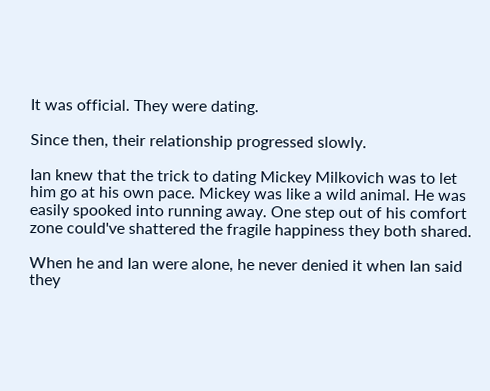It was official. They were dating.

Since then, their relationship progressed slowly.

Ian knew that the trick to dating Mickey Milkovich was to let him go at his own pace. Mickey was like a wild animal. He was easily spooked into running away. One step out of his comfort zone could've shattered the fragile happiness they both shared.

When he and Ian were alone, he never denied it when Ian said they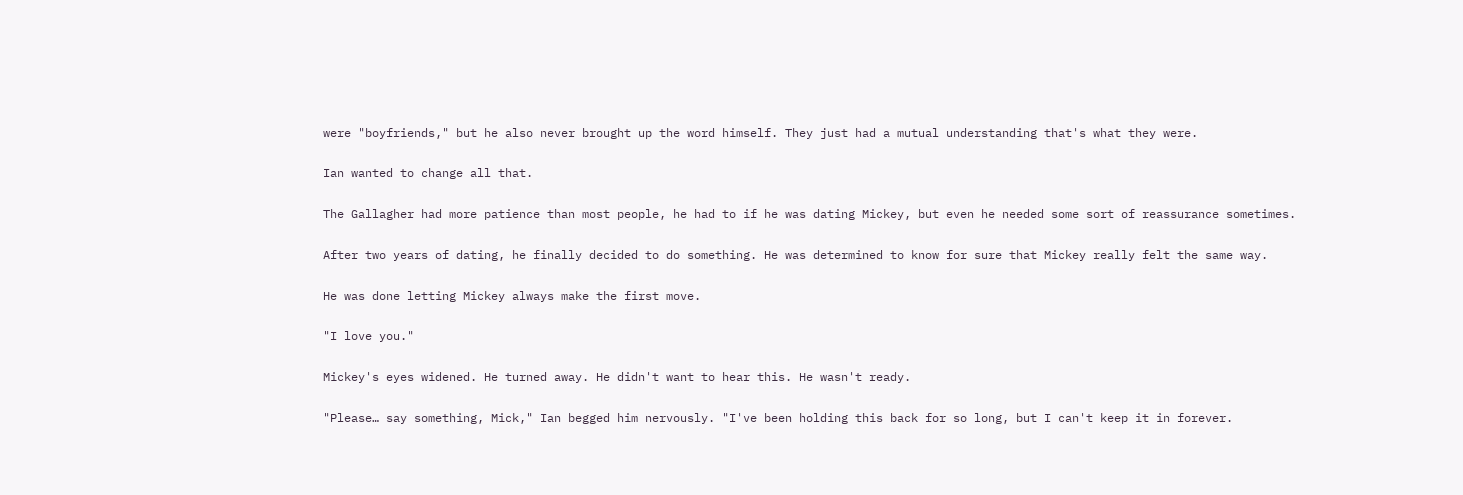were "boyfriends," but he also never brought up the word himself. They just had a mutual understanding that's what they were.

Ian wanted to change all that.

The Gallagher had more patience than most people, he had to if he was dating Mickey, but even he needed some sort of reassurance sometimes.

After two years of dating, he finally decided to do something. He was determined to know for sure that Mickey really felt the same way.

He was done letting Mickey always make the first move.

"I love you."

Mickey's eyes widened. He turned away. He didn't want to hear this. He wasn't ready.

"Please… say something, Mick," Ian begged him nervously. "I've been holding this back for so long, but I can't keep it in forever.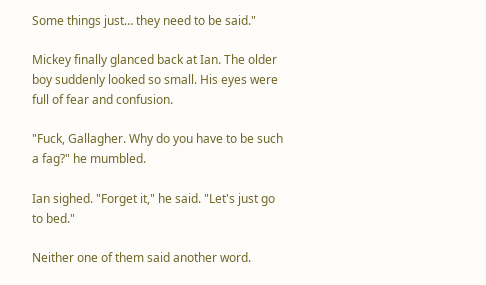Some things just… they need to be said."

Mickey finally glanced back at Ian. The older boy suddenly looked so small. His eyes were full of fear and confusion.

"Fuck, Gallagher. Why do you have to be such a fag?" he mumbled.

Ian sighed. "Forget it," he said. "Let's just go to bed."

Neither one of them said another word.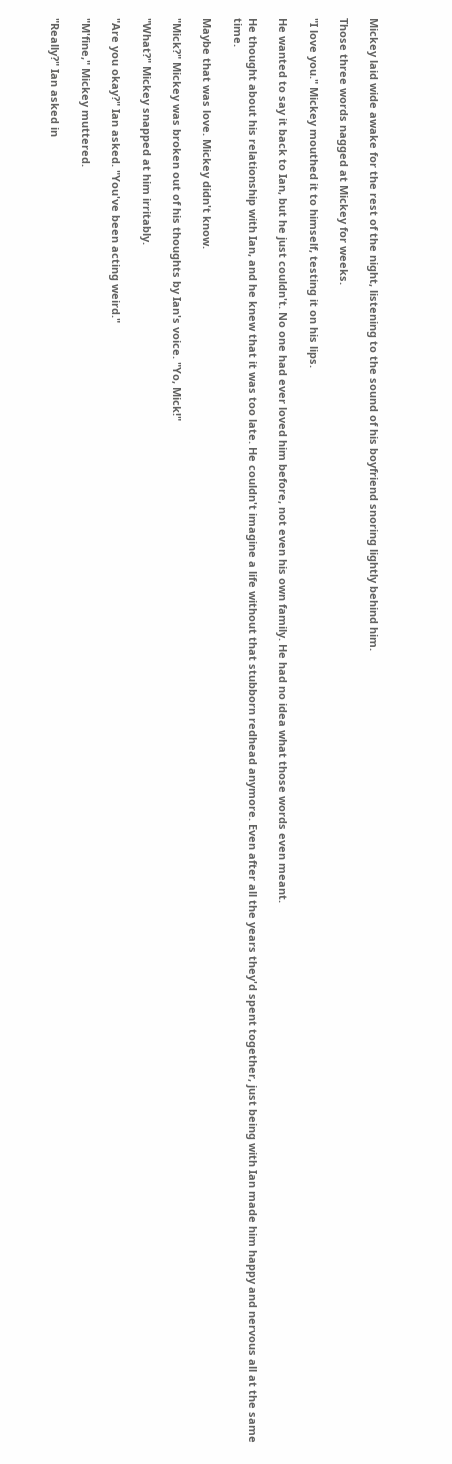Mickey laid wide awake for the rest of the night, listening to the sound of his boyfriend snoring lightly behind him.

Those three words nagged at Mickey for weeks.

"I love you." Mickey mouthed it to himself, testing it on his lips.

He wanted to say it back to Ian, but he just couldn't. No one had ever loved him before, not even his own family. He had no idea what those words even meant.

He thought about his relationship with Ian, and he knew that it was too late. He couldn't imagine a life without that stubborn redhead anymore. Even after all the years they'd spent together, just being with Ian made him happy and nervous all at the same time.

Maybe that was love. Mickey didn't know.

"Mick?" Mickey was broken out of his thoughts by Ian's voice. "Yo, Mick!"

"What?" Mickey snapped at him irritably.

"Are you okay?" Ian asked. "You've been acting weird."

"M'fine," Mickey muttered.

"Really?" Ian asked in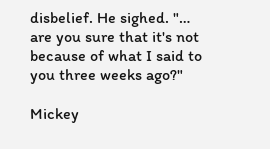disbelief. He sighed. "… are you sure that it's not because of what I said to you three weeks ago?"

Mickey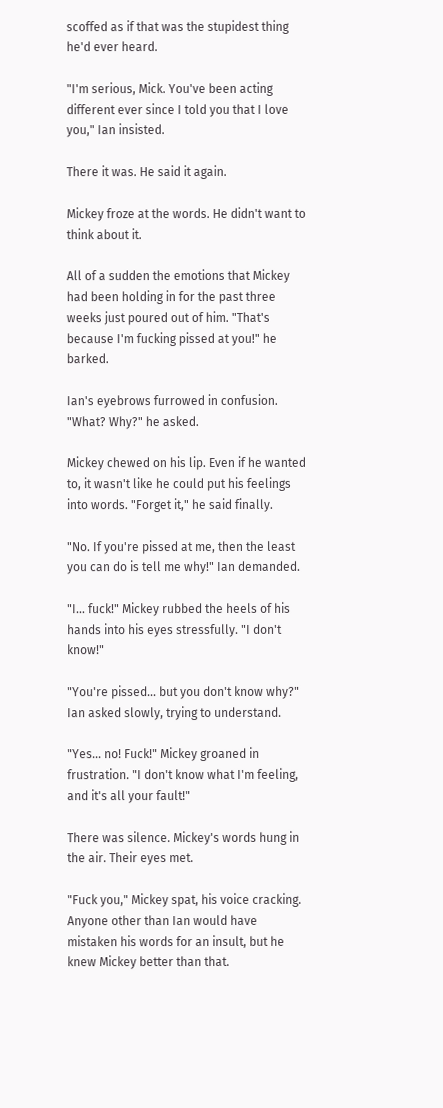scoffed as if that was the stupidest thing he'd ever heard.

"I'm serious, Mick. You've been acting different ever since I told you that I love you," Ian insisted.

There it was. He said it again.

Mickey froze at the words. He didn't want to think about it.

All of a sudden the emotions that Mickey had been holding in for the past three weeks just poured out of him. "That's because I'm fucking pissed at you!" he barked.

Ian's eyebrows furrowed in confusion. "What? Why?" he asked.

Mickey chewed on his lip. Even if he wanted to, it wasn't like he could put his feelings into words. "Forget it," he said finally.

"No. If you're pissed at me, then the least you can do is tell me why!" Ian demanded.

"I… fuck!" Mickey rubbed the heels of his hands into his eyes stressfully. "I don't know!"

"You're pissed… but you don't know why?" Ian asked slowly, trying to understand.

"Yes… no! Fuck!" Mickey groaned in frustration. "I don't know what I'm feeling, and it's all your fault!"

There was silence. Mickey's words hung in the air. Their eyes met.

"Fuck you," Mickey spat, his voice cracking. Anyone other than Ian would have mistaken his words for an insult, but he knew Mickey better than that.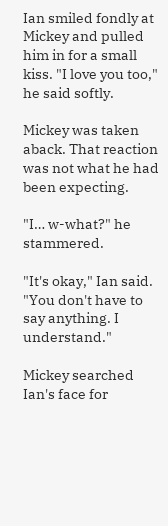Ian smiled fondly at Mickey and pulled him in for a small kiss. "I love you too," he said softly.

Mickey was taken aback. That reaction was not what he had been expecting.

"I… w-what?" he stammered.

"It's okay," Ian said. "You don't have to say anything. I understand."

Mickey searched Ian's face for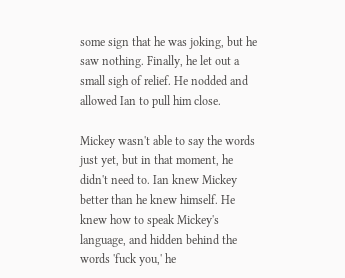some sign that he was joking, but he saw nothing. Finally, he let out a small sigh of relief. He nodded and allowed Ian to pull him close.

Mickey wasn't able to say the words just yet, but in that moment, he didn't need to. Ian knew Mickey better than he knew himself. He knew how to speak Mickey's language, and hidden behind the words 'fuck you,' he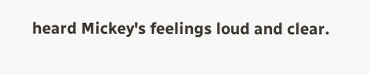heard Mickey's feelings loud and clear.